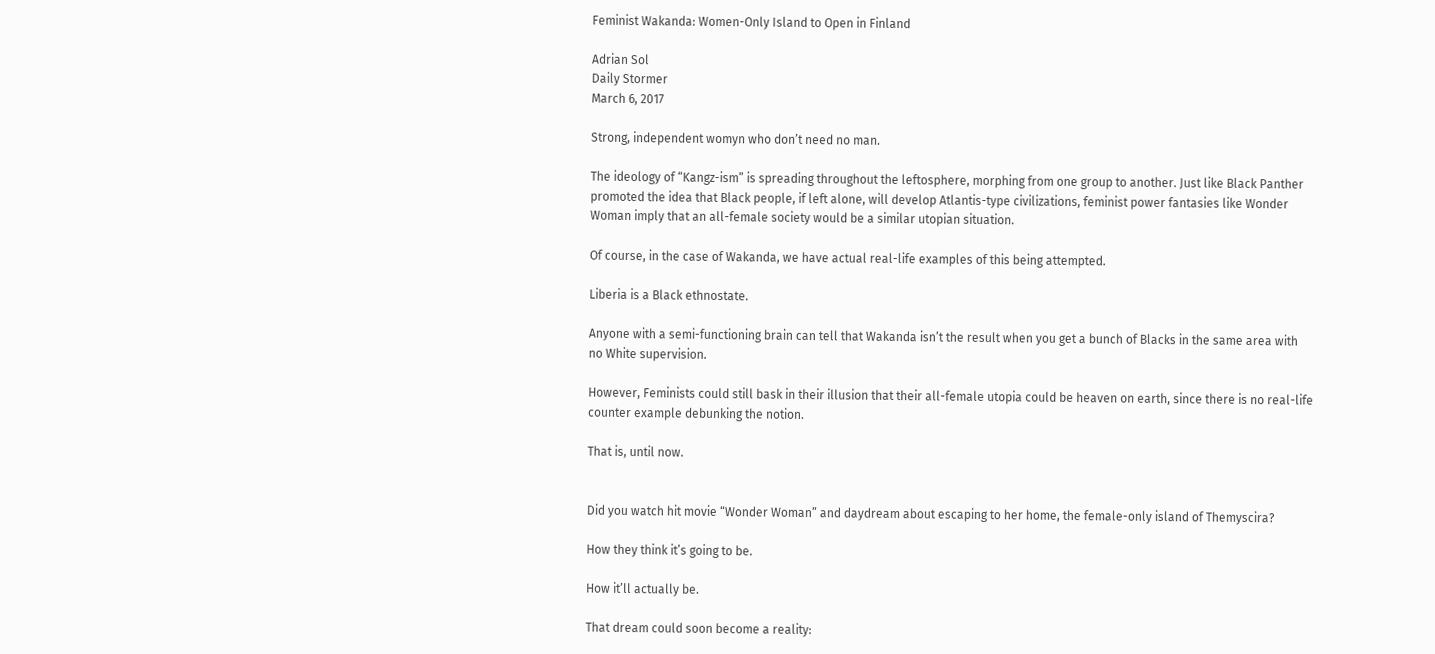Feminist Wakanda: Women-Only Island to Open in Finland

Adrian Sol
Daily Stormer
March 6, 2017

Strong, independent womyn who don’t need no man.

The ideology of “Kangz-ism” is spreading throughout the leftosphere, morphing from one group to another. Just like Black Panther promoted the idea that Black people, if left alone, will develop Atlantis-type civilizations, feminist power fantasies like Wonder Woman imply that an all-female society would be a similar utopian situation.

Of course, in the case of Wakanda, we have actual real-life examples of this being attempted.

Liberia is a Black ethnostate.

Anyone with a semi-functioning brain can tell that Wakanda isn’t the result when you get a bunch of Blacks in the same area with no White supervision.

However, Feminists could still bask in their illusion that their all-female utopia could be heaven on earth, since there is no real-life counter example debunking the notion.

That is, until now.


Did you watch hit movie “Wonder Woman” and daydream about escaping to her home, the female-only island of Themyscira?

How they think it’s going to be.

How it’ll actually be.

That dream could soon become a reality: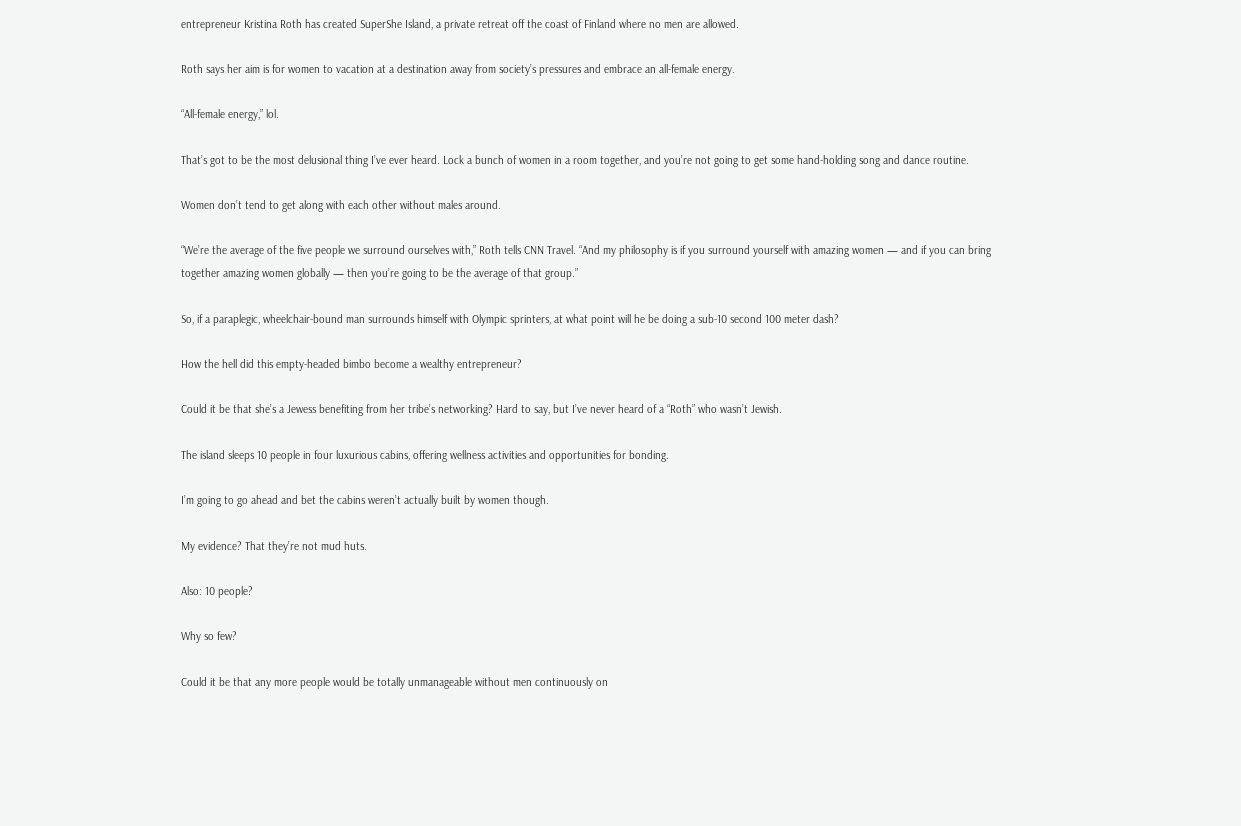entrepreneur Kristina Roth has created SuperShe Island, a private retreat off the coast of Finland where no men are allowed.

Roth says her aim is for women to vacation at a destination away from society’s pressures and embrace an all-female energy.

“All-female energy,” lol.

That’s got to be the most delusional thing I’ve ever heard. Lock a bunch of women in a room together, and you’re not going to get some hand-holding song and dance routine.

Women don’t tend to get along with each other without males around.

“We’re the average of the five people we surround ourselves with,” Roth tells CNN Travel. “And my philosophy is if you surround yourself with amazing women — and if you can bring together amazing women globally — then you’re going to be the average of that group.”

So, if a paraplegic, wheelchair-bound man surrounds himself with Olympic sprinters, at what point will he be doing a sub-10 second 100 meter dash?

How the hell did this empty-headed bimbo become a wealthy entrepreneur?

Could it be that she’s a Jewess benefiting from her tribe’s networking? Hard to say, but I’ve never heard of a “Roth” who wasn’t Jewish.

The island sleeps 10 people in four luxurious cabins, offering wellness activities and opportunities for bonding.

I’m going to go ahead and bet the cabins weren’t actually built by women though.

My evidence? That they’re not mud huts.

Also: 10 people?

Why so few?

Could it be that any more people would be totally unmanageable without men continuously on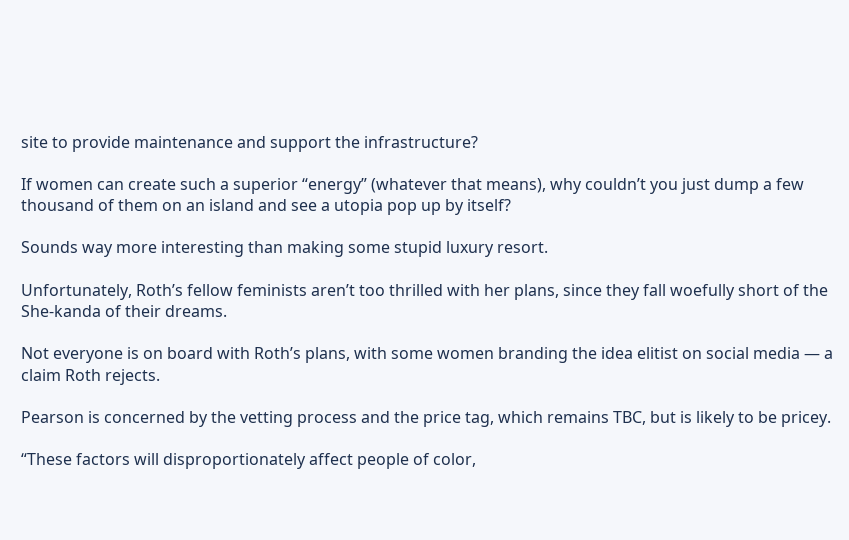site to provide maintenance and support the infrastructure?

If women can create such a superior “energy” (whatever that means), why couldn’t you just dump a few thousand of them on an island and see a utopia pop up by itself?

Sounds way more interesting than making some stupid luxury resort.

Unfortunately, Roth’s fellow feminists aren’t too thrilled with her plans, since they fall woefully short of the She-kanda of their dreams.

Not everyone is on board with Roth’s plans, with some women branding the idea elitist on social media — a claim Roth rejects.

Pearson is concerned by the vetting process and the price tag, which remains TBC, but is likely to be pricey.

“These factors will disproportionately affect people of color,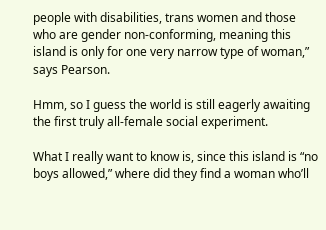people with disabilities, trans women and those who are gender non-conforming, meaning this island is only for one very narrow type of woman,” says Pearson.

Hmm, so I guess the world is still eagerly awaiting the first truly all-female social experiment.

What I really want to know is, since this island is “no boys allowed,” where did they find a woman who’ll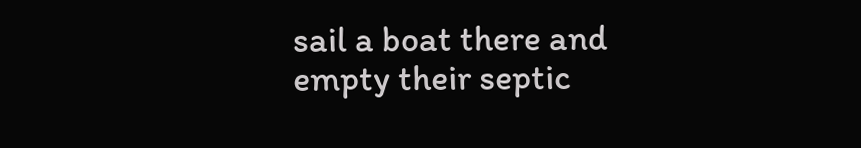sail a boat there and empty their septic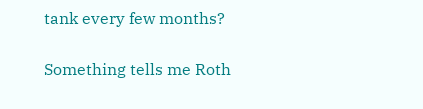tank every few months?

Something tells me Roth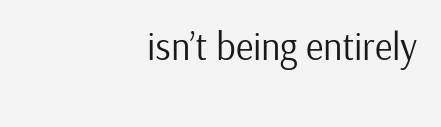isn’t being entirely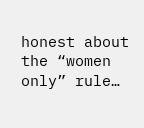honest about the “women only” rule…